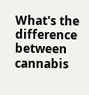What's the difference between cannabis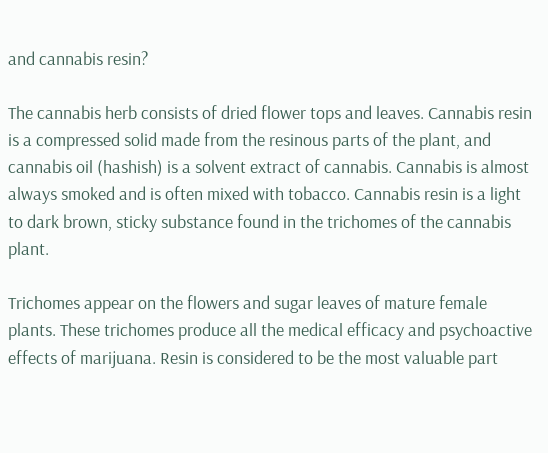and cannabis resin?

The cannabis herb consists of dried flower tops and leaves. Cannabis resin is a compressed solid made from the resinous parts of the plant, and cannabis oil (hashish) is a solvent extract of cannabis. Cannabis is almost always smoked and is often mixed with tobacco. Cannabis resin is a light to dark brown, sticky substance found in the trichomes of the cannabis plant.

Trichomes appear on the flowers and sugar leaves of mature female plants. These trichomes produce all the medical efficacy and psychoactive effects of marijuana. Resin is considered to be the most valuable part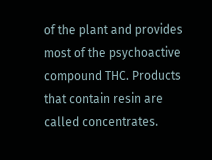of the plant and provides most of the psychoactive compound THC. Products that contain resin are called concentrates.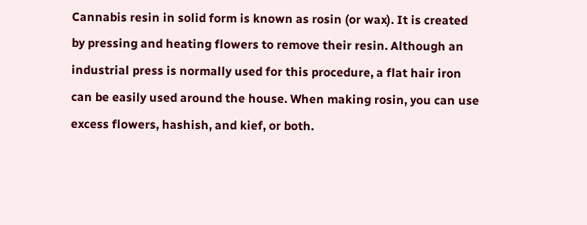Cannabis resin in solid form is known as rosin (or wax). It is created by pressing and heating flowers to remove their resin. Although an industrial press is normally used for this procedure, a flat hair iron can be easily used around the house. When making rosin, you can use excess flowers, hashish, and kief, or both.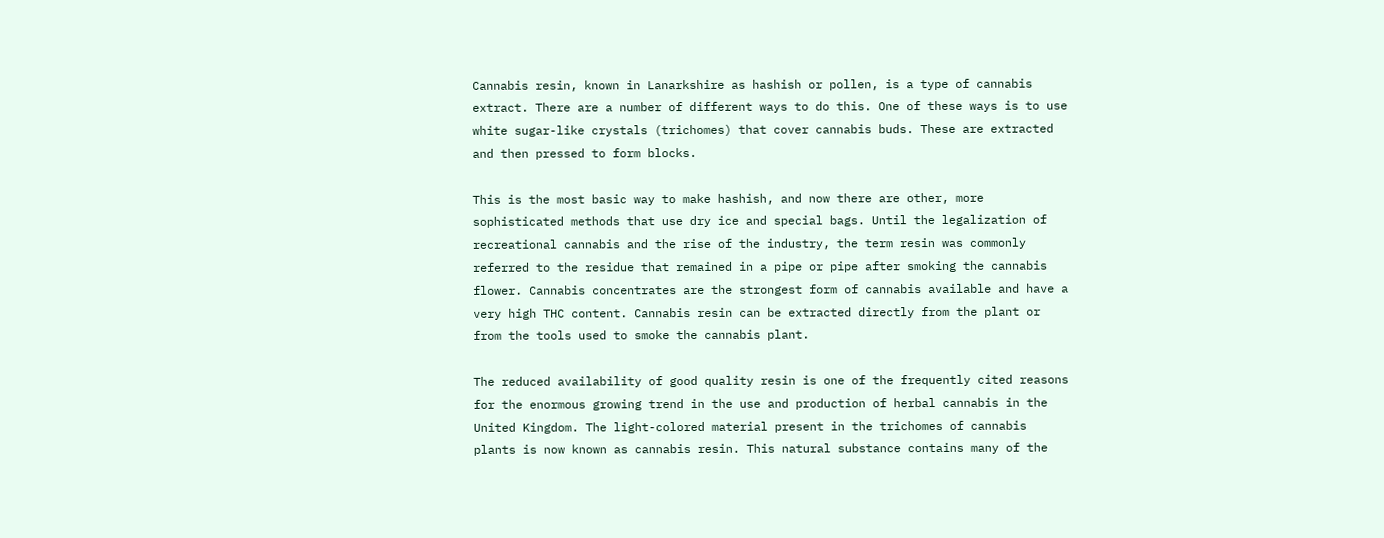Cannabis resin, known in Lanarkshire as hashish or pollen, is a type of cannabis extract. There are a number of different ways to do this. One of these ways is to use white sugar-like crystals (trichomes) that cover cannabis buds. These are extracted and then pressed to form blocks.

This is the most basic way to make hashish, and now there are other, more sophisticated methods that use dry ice and special bags. Until the legalization of recreational cannabis and the rise of the industry, the term resin was commonly referred to the residue that remained in a pipe or pipe after smoking the cannabis flower. Cannabis concentrates are the strongest form of cannabis available and have a very high THC content. Cannabis resin can be extracted directly from the plant or from the tools used to smoke the cannabis plant.

The reduced availability of good quality resin is one of the frequently cited reasons for the enormous growing trend in the use and production of herbal cannabis in the United Kingdom. The light-colored material present in the trichomes of cannabis plants is now known as cannabis resin. This natural substance contains many of the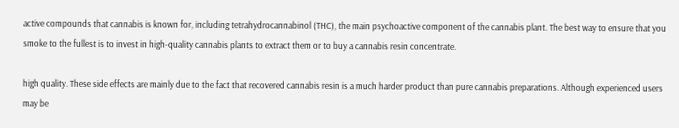active compounds that cannabis is known for, including tetrahydrocannabinol (THC), the main psychoactive component of the cannabis plant. The best way to ensure that you smoke to the fullest is to invest in high-quality cannabis plants to extract them or to buy a cannabis resin concentrate.

high quality. These side effects are mainly due to the fact that recovered cannabis resin is a much harder product than pure cannabis preparations. Although experienced users may be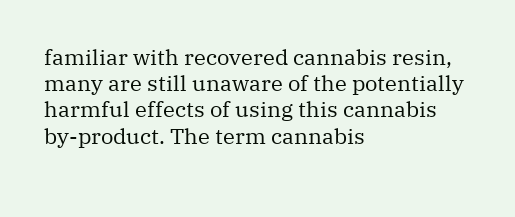familiar with recovered cannabis resin, many are still unaware of the potentially harmful effects of using this cannabis by-product. The term cannabis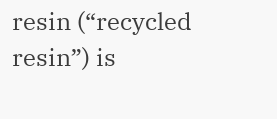resin (“recycled resin”) is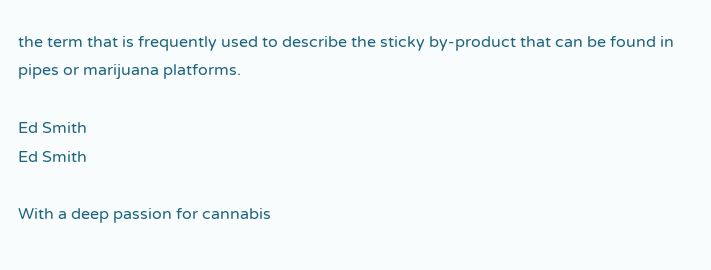the term that is frequently used to describe the sticky by-product that can be found in pipes or marijuana platforms.

Ed Smith
Ed Smith

With a deep passion for cannabis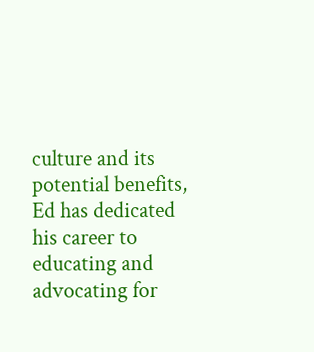culture and its potential benefits, Ed has dedicated his career to educating and advocating for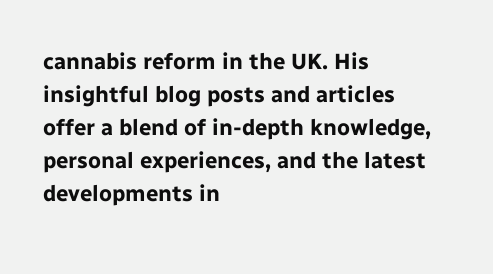cannabis reform in the UK. His insightful blog posts and articles offer a blend of in-depth knowledge, personal experiences, and the latest developments in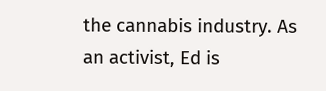the cannabis industry. As an activist, Ed is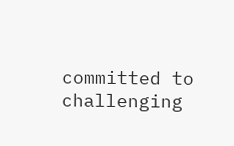committed to challenging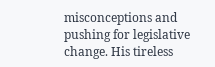misconceptions and pushing for legislative change. His tireless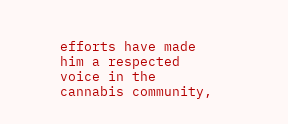efforts have made him a respected voice in the cannabis community,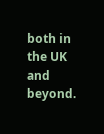both in the UK and beyond.